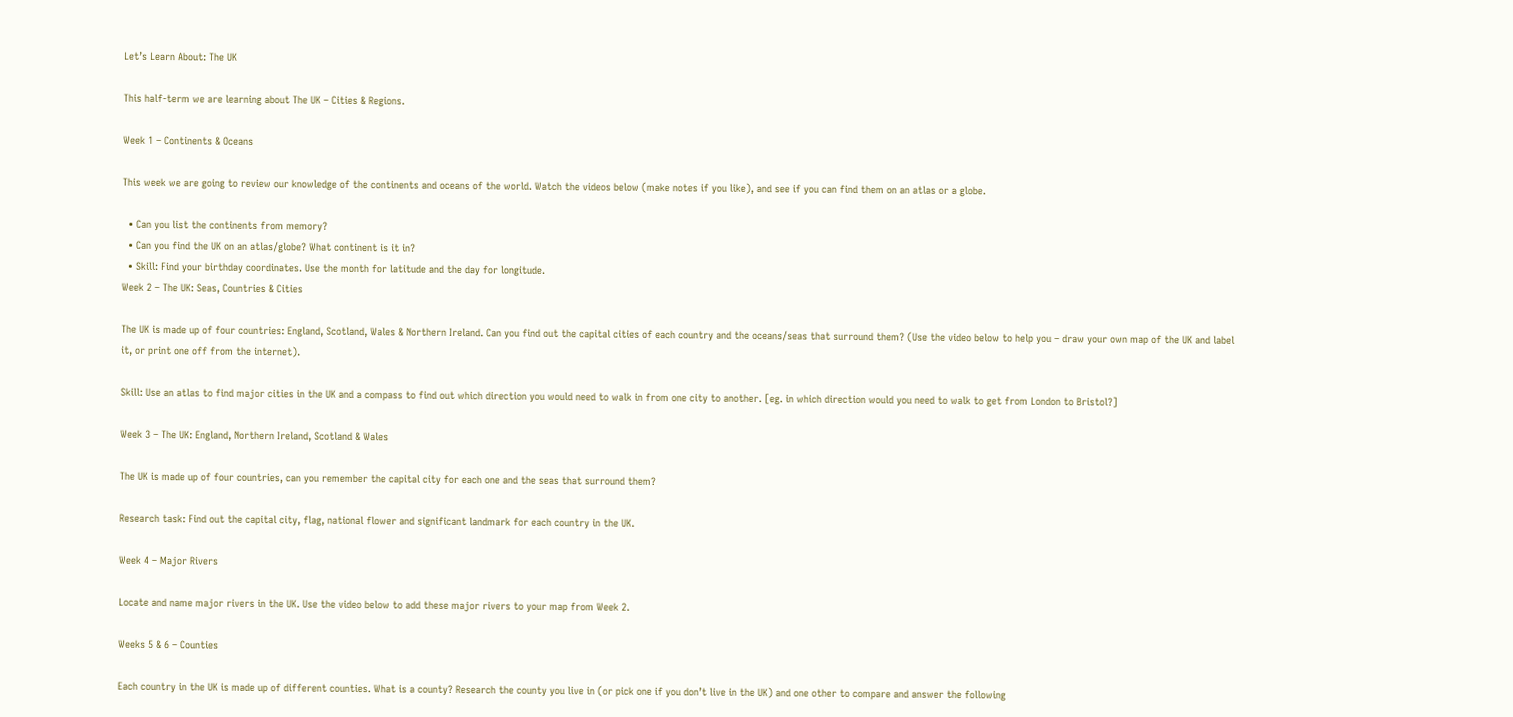Let’s Learn About: The UK

This half-term we are learning about The UK – Cities & Regions.

Week 1 – Continents & Oceans

This week we are going to review our knowledge of the continents and oceans of the world. Watch the videos below (make notes if you like), and see if you can find them on an atlas or a globe.

  • Can you list the continents from memory?
  • Can you find the UK on an atlas/globe? What continent is it in?
  • Skill: Find your birthday coordinates. Use the month for latitude and the day for longitude.
Week 2 – The UK: Seas, Countries & Cities

The UK is made up of four countries: England, Scotland, Wales & Northern Ireland. Can you find out the capital cities of each country and the oceans/seas that surround them? (Use the video below to help you – draw your own map of the UK and label it, or print one off from the internet).

Skill: Use an atlas to find major cities in the UK and a compass to find out which direction you would need to walk in from one city to another. [eg. in which direction would you need to walk to get from London to Bristol?]

Week 3 – The UK: England, Northern Ireland, Scotland & Wales

The UK is made up of four countries, can you remember the capital city for each one and the seas that surround them?

Research task: Find out the capital city, flag, national flower and significant landmark for each country in the UK.

Week 4 – Major Rivers

Locate and name major rivers in the UK. Use the video below to add these major rivers to your map from Week 2.

Weeks 5 & 6 – Counties

Each country in the UK is made up of different counties. What is a county? Research the county you live in (or pick one if you don’t live in the UK) and one other to compare and answer the following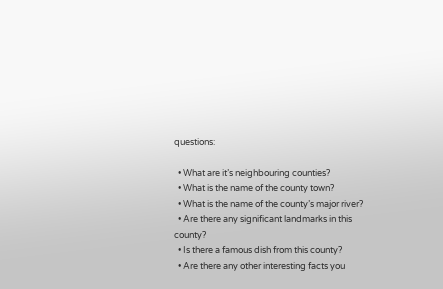questions:

  • What are it’s neighbouring counties?
  • What is the name of the county town?
  • What is the name of the county’s major river?
  • Are there any significant landmarks in this county?
  • Is there a famous dish from this county?
  • Are there any other interesting facts you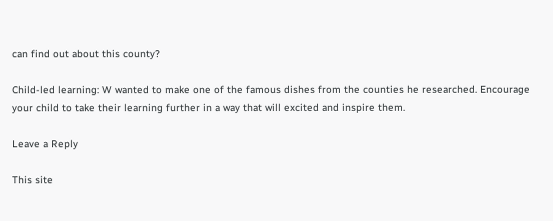can find out about this county?

Child-led learning: W wanted to make one of the famous dishes from the counties he researched. Encourage your child to take their learning further in a way that will excited and inspire them.

Leave a Reply

This site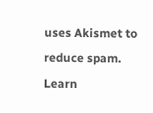uses Akismet to reduce spam. Learn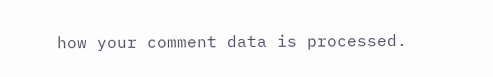how your comment data is processed.